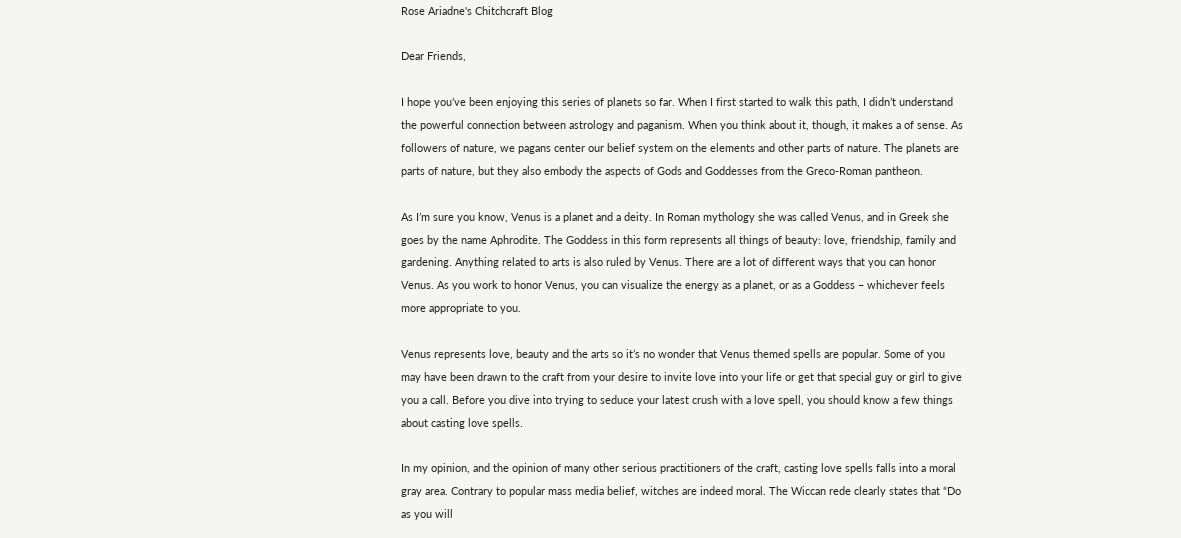Rose Ariadne's Chitchcraft Blog

Dear Friends,

I hope you’ve been enjoying this series of planets so far. When I first started to walk this path, I didn’t understand the powerful connection between astrology and paganism. When you think about it, though, it makes a of sense. As followers of nature, we pagans center our belief system on the elements and other parts of nature. The planets are parts of nature, but they also embody the aspects of Gods and Goddesses from the Greco-Roman pantheon.

As I’m sure you know, Venus is a planet and a deity. In Roman mythology she was called Venus, and in Greek she goes by the name Aphrodite. The Goddess in this form represents all things of beauty: love, friendship, family and gardening. Anything related to arts is also ruled by Venus. There are a lot of different ways that you can honor Venus. As you work to honor Venus, you can visualize the energy as a planet, or as a Goddess – whichever feels more appropriate to you.

Venus represents love, beauty and the arts so it’s no wonder that Venus themed spells are popular. Some of you may have been drawn to the craft from your desire to invite love into your life or get that special guy or girl to give you a call. Before you dive into trying to seduce your latest crush with a love spell, you should know a few things about casting love spells.

In my opinion, and the opinion of many other serious practitioners of the craft, casting love spells falls into a moral gray area. Contrary to popular mass media belief, witches are indeed moral. The Wiccan rede clearly states that “Do as you will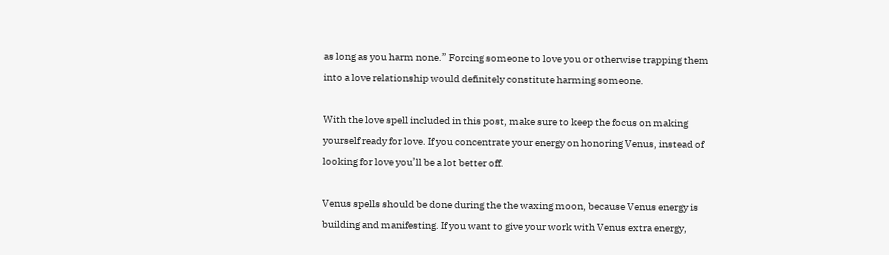as long as you harm none.” Forcing someone to love you or otherwise trapping them into a love relationship would definitely constitute harming someone.

With the love spell included in this post, make sure to keep the focus on making yourself ready for love. If you concentrate your energy on honoring Venus, instead of looking for love you’ll be a lot better off.

Venus spells should be done during the the waxing moon, because Venus energy is building and manifesting. If you want to give your work with Venus extra energy,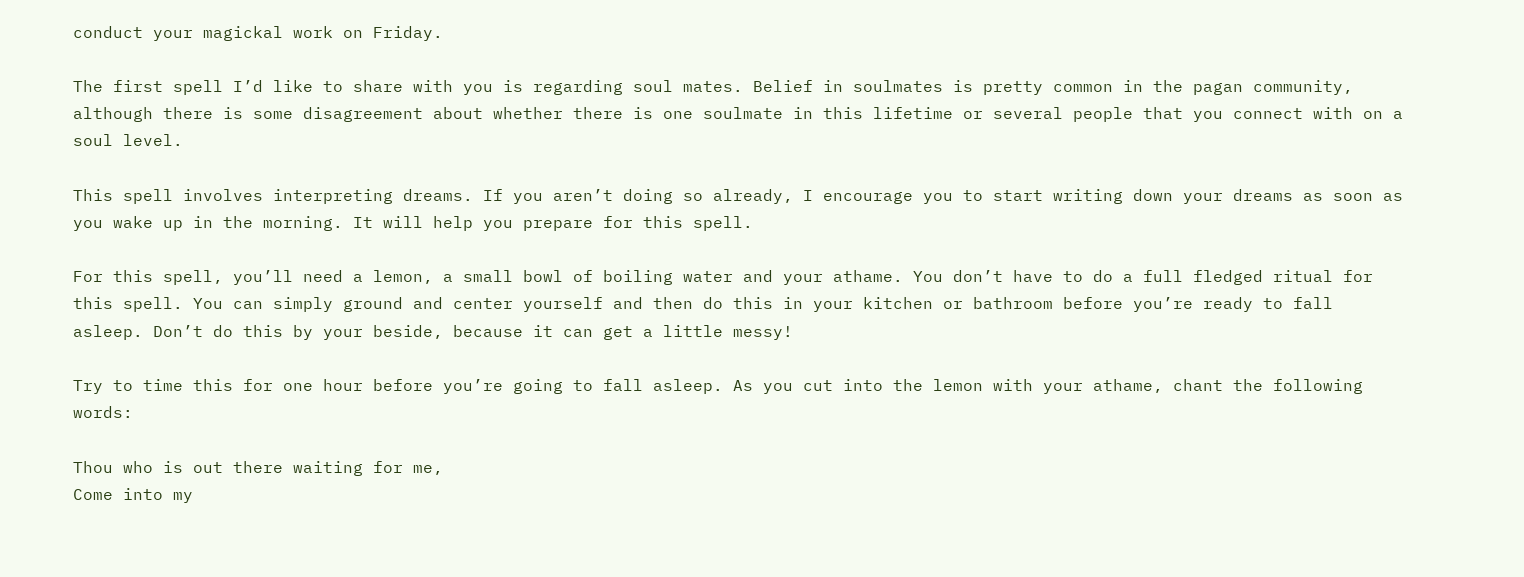conduct your magickal work on Friday.

The first spell I’d like to share with you is regarding soul mates. Belief in soulmates is pretty common in the pagan community, although there is some disagreement about whether there is one soulmate in this lifetime or several people that you connect with on a soul level.

This spell involves interpreting dreams. If you aren’t doing so already, I encourage you to start writing down your dreams as soon as you wake up in the morning. It will help you prepare for this spell.

For this spell, you’ll need a lemon, a small bowl of boiling water and your athame. You don’t have to do a full fledged ritual for this spell. You can simply ground and center yourself and then do this in your kitchen or bathroom before you’re ready to fall asleep. Don’t do this by your beside, because it can get a little messy!

Try to time this for one hour before you’re going to fall asleep. As you cut into the lemon with your athame, chant the following words:

Thou who is out there waiting for me,
Come into my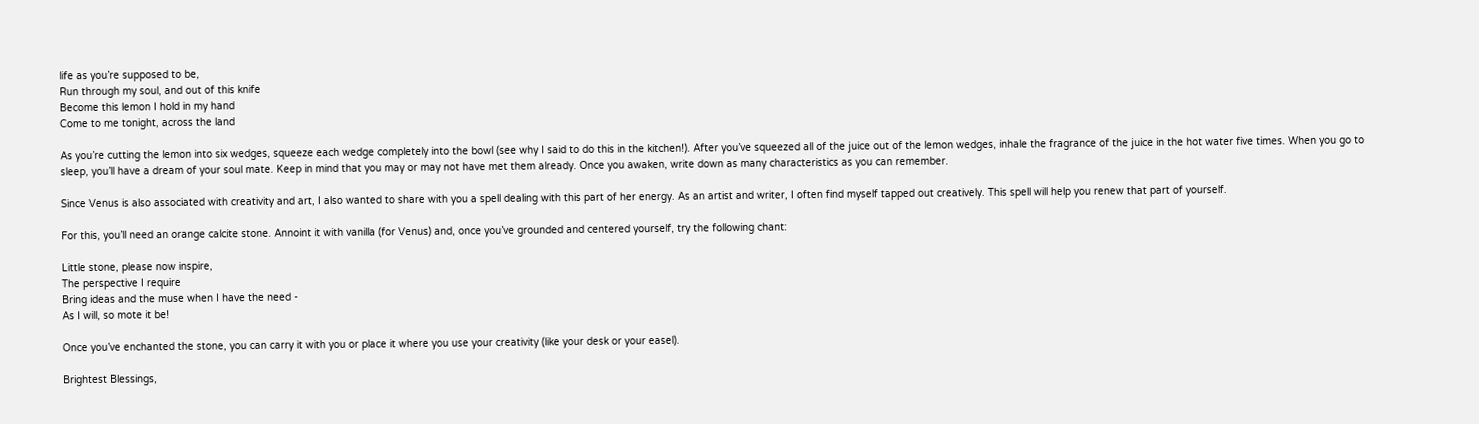life as you’re supposed to be,
Run through my soul, and out of this knife
Become this lemon I hold in my hand
Come to me tonight, across the land

As you’re cutting the lemon into six wedges, squeeze each wedge completely into the bowl (see why I said to do this in the kitchen!). After you’ve squeezed all of the juice out of the lemon wedges, inhale the fragrance of the juice in the hot water five times. When you go to sleep, you’ll have a dream of your soul mate. Keep in mind that you may or may not have met them already. Once you awaken, write down as many characteristics as you can remember.

Since Venus is also associated with creativity and art, I also wanted to share with you a spell dealing with this part of her energy. As an artist and writer, I often find myself tapped out creatively. This spell will help you renew that part of yourself.

For this, you’ll need an orange calcite stone. Annoint it with vanilla (for Venus) and, once you’ve grounded and centered yourself, try the following chant:

Little stone, please now inspire,
The perspective I require
Bring ideas and the muse when I have the need -
As I will, so mote it be!

Once you’ve enchanted the stone, you can carry it with you or place it where you use your creativity (like your desk or your easel).

Brightest Blessings,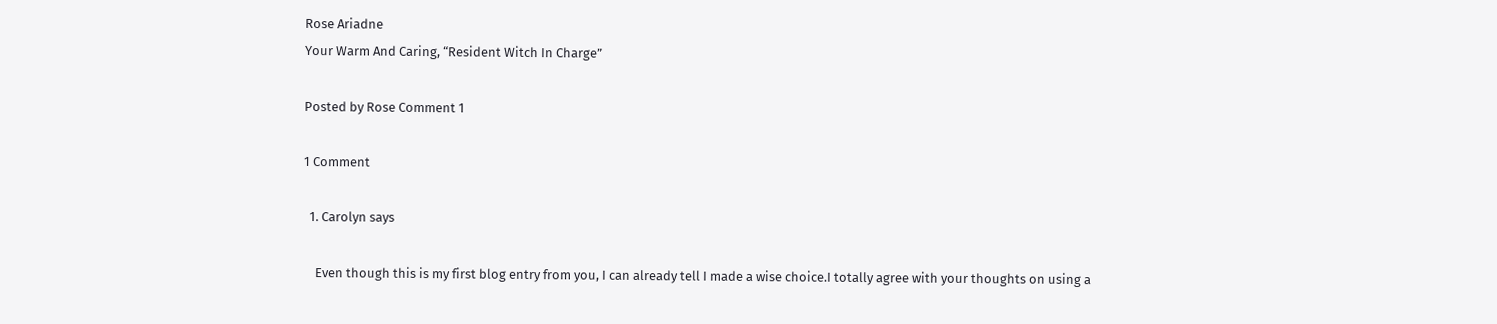Rose Ariadne
Your Warm And Caring, “Resident Witch In Charge”

Posted by Rose Comment 1

1 Comment

  1. Carolyn says

    Even though this is my first blog entry from you, I can already tell I made a wise choice.I totally agree with your thoughts on using a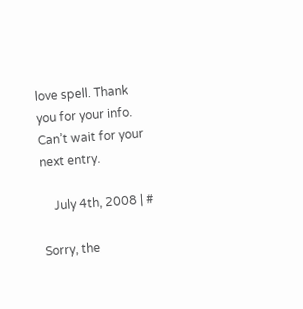love spell. Thank you for your info. Can’t wait for your next entry.

    July 4th, 2008 | #

Sorry, the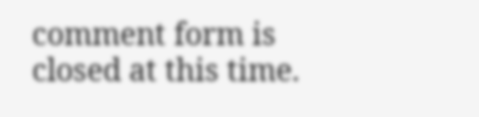comment form is closed at this time.